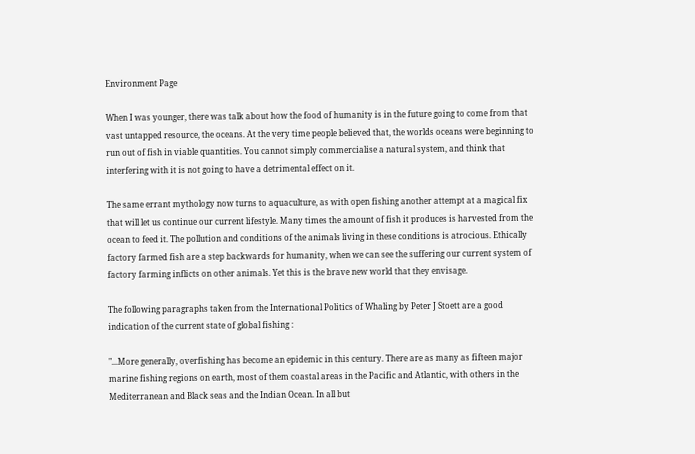Environment Page

When I was younger, there was talk about how the food of humanity is in the future going to come from that vast untapped resource, the oceans. At the very time people believed that, the worlds oceans were beginning to run out of fish in viable quantities. You cannot simply commercialise a natural system, and think that interfering with it is not going to have a detrimental effect on it.

The same errant mythology now turns to aquaculture, as with open fishing another attempt at a magical fix that will let us continue our current lifestyle. Many times the amount of fish it produces is harvested from the ocean to feed it. The pollution and conditions of the animals living in these conditions is atrocious. Ethically factory farmed fish are a step backwards for humanity, when we can see the suffering our current system of factory farming inflicts on other animals. Yet this is the brave new world that they envisage.

The following paragraphs taken from the International Politics of Whaling by Peter J Stoett are a good indication of the current state of global fishing :

"...More generally, overfishing has become an epidemic in this century. There are as many as fifteen major marine fishing regions on earth, most of them coastal areas in the Pacific and Atlantic, with others in the Mediterranean and Black seas and the Indian Ocean. In all but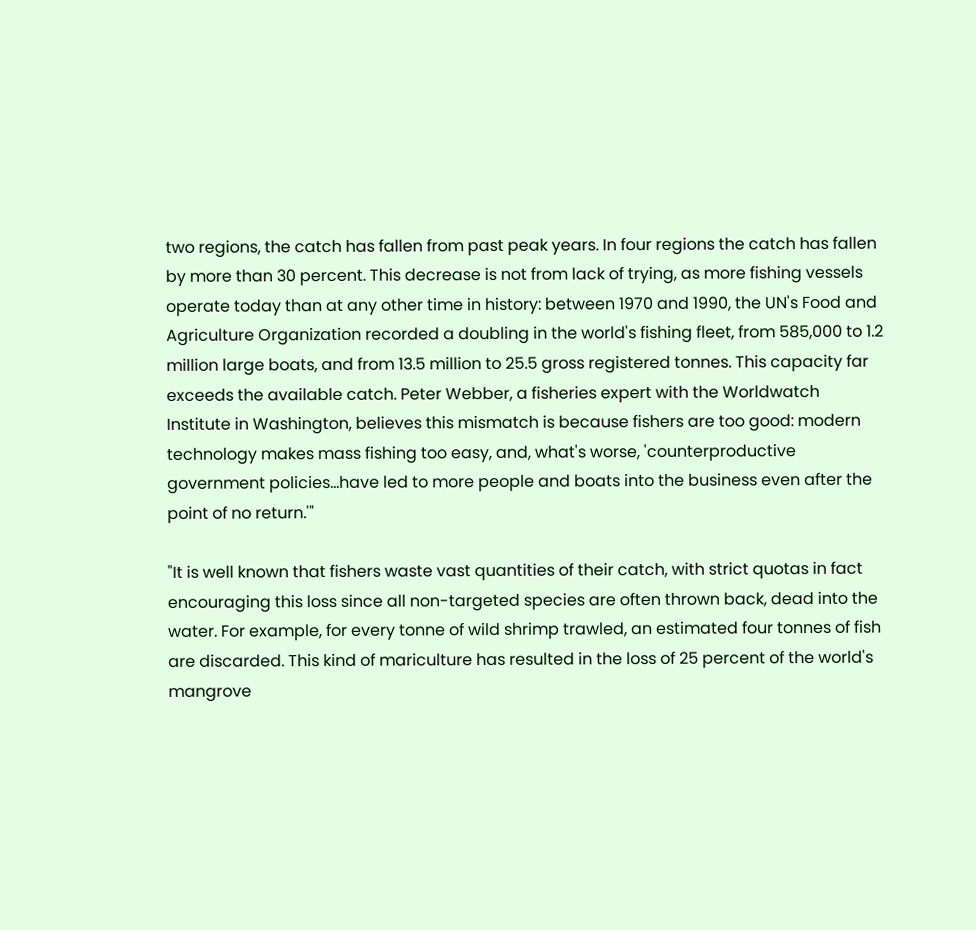two regions, the catch has fallen from past peak years. In four regions the catch has fallen by more than 30 percent. This decrease is not from lack of trying, as more fishing vessels operate today than at any other time in history: between 1970 and 1990, the UN's Food and Agriculture Organization recorded a doubling in the world's fishing fleet, from 585,000 to 1.2 million large boats, and from 13.5 million to 25.5 gross registered tonnes. This capacity far exceeds the available catch. Peter Webber, a fisheries expert with the Worldwatch Institute in Washington, believes this mismatch is because fishers are too good: modern technology makes mass fishing too easy, and, what's worse, 'counterproductive government policies...have led to more people and boats into the business even after the point of no return.'"

"It is well known that fishers waste vast quantities of their catch, with strict quotas in fact encouraging this loss since all non-targeted species are often thrown back, dead into the water. For example, for every tonne of wild shrimp trawled, an estimated four tonnes of fish are discarded. This kind of mariculture has resulted in the loss of 25 percent of the world's mangrove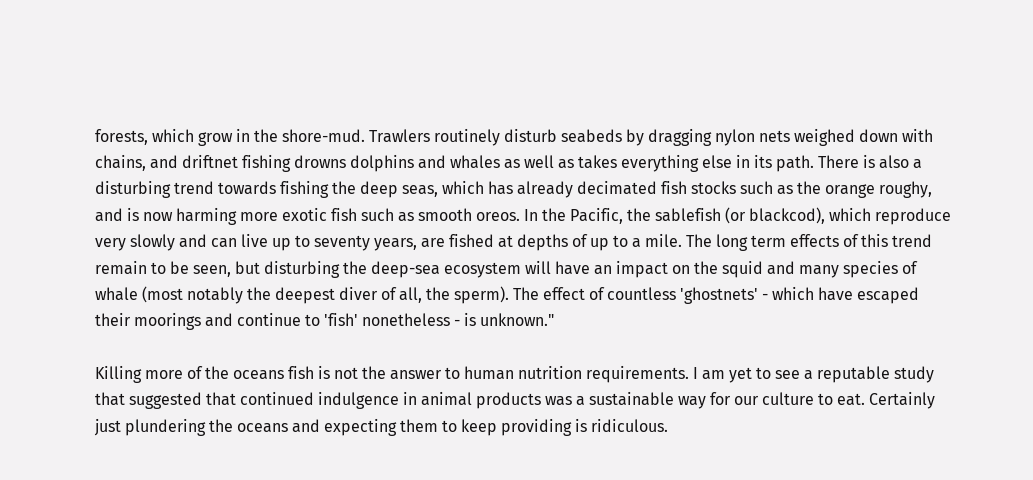forests, which grow in the shore-mud. Trawlers routinely disturb seabeds by dragging nylon nets weighed down with chains, and driftnet fishing drowns dolphins and whales as well as takes everything else in its path. There is also a disturbing trend towards fishing the deep seas, which has already decimated fish stocks such as the orange roughy, and is now harming more exotic fish such as smooth oreos. In the Pacific, the sablefish (or blackcod), which reproduce very slowly and can live up to seventy years, are fished at depths of up to a mile. The long term effects of this trend remain to be seen, but disturbing the deep-sea ecosystem will have an impact on the squid and many species of whale (most notably the deepest diver of all, the sperm). The effect of countless 'ghostnets' - which have escaped their moorings and continue to 'fish' nonetheless - is unknown."

Killing more of the oceans fish is not the answer to human nutrition requirements. I am yet to see a reputable study that suggested that continued indulgence in animal products was a sustainable way for our culture to eat. Certainly just plundering the oceans and expecting them to keep providing is ridiculous.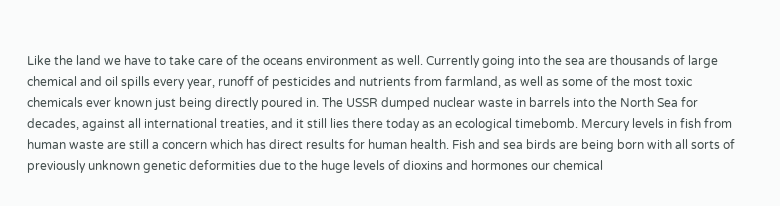Like the land we have to take care of the oceans environment as well. Currently going into the sea are thousands of large chemical and oil spills every year, runoff of pesticides and nutrients from farmland, as well as some of the most toxic chemicals ever known just being directly poured in. The USSR dumped nuclear waste in barrels into the North Sea for decades, against all international treaties, and it still lies there today as an ecological timebomb. Mercury levels in fish from human waste are still a concern which has direct results for human health. Fish and sea birds are being born with all sorts of previously unknown genetic deformities due to the huge levels of dioxins and hormones our chemical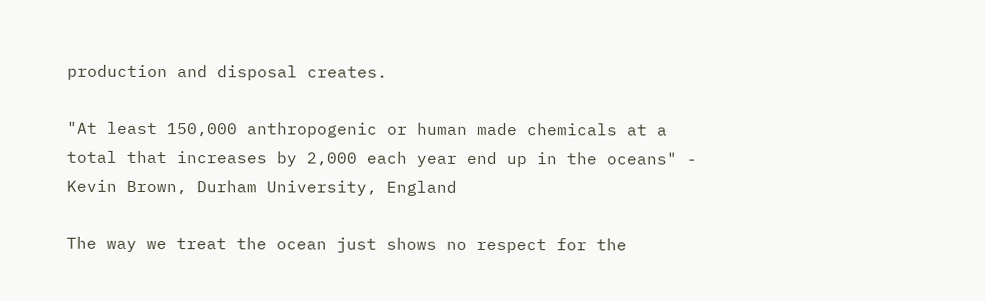production and disposal creates.

"At least 150,000 anthropogenic or human made chemicals at a total that increases by 2,000 each year end up in the oceans" - Kevin Brown, Durham University, England

The way we treat the ocean just shows no respect for the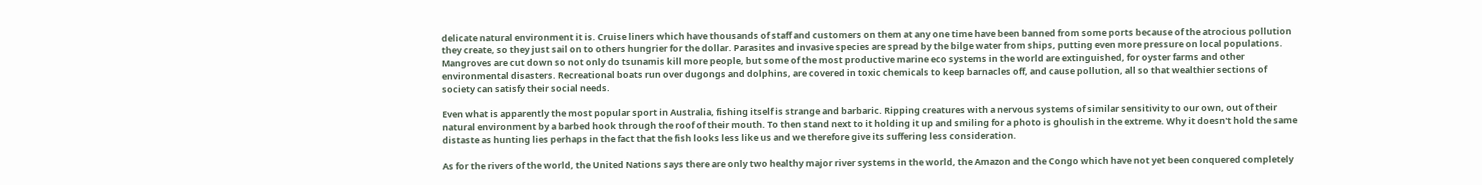delicate natural environment it is. Cruise liners which have thousands of staff and customers on them at any one time have been banned from some ports because of the atrocious pollution they create, so they just sail on to others hungrier for the dollar. Parasites and invasive species are spread by the bilge water from ships, putting even more pressure on local populations. Mangroves are cut down so not only do tsunamis kill more people, but some of the most productive marine eco systems in the world are extinguished, for oyster farms and other environmental disasters. Recreational boats run over dugongs and dolphins, are covered in toxic chemicals to keep barnacles off, and cause pollution, all so that wealthier sections of society can satisfy their social needs.

Even what is apparently the most popular sport in Australia, fishing itself is strange and barbaric. Ripping creatures with a nervous systems of similar sensitivity to our own, out of their natural environment by a barbed hook through the roof of their mouth. To then stand next to it holding it up and smiling for a photo is ghoulish in the extreme. Why it doesn't hold the same distaste as hunting lies perhaps in the fact that the fish looks less like us and we therefore give its suffering less consideration.

As for the rivers of the world, the United Nations says there are only two healthy major river systems in the world, the Amazon and the Congo which have not yet been conquered completely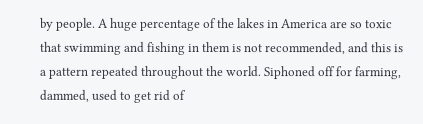by people. A huge percentage of the lakes in America are so toxic that swimming and fishing in them is not recommended, and this is a pattern repeated throughout the world. Siphoned off for farming, dammed, used to get rid of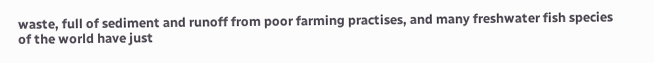waste, full of sediment and runoff from poor farming practises, and many freshwater fish species of the world have just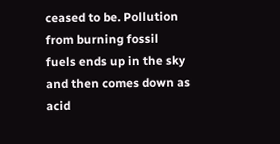ceased to be. Pollution from burning fossil fuels ends up in the sky and then comes down as acid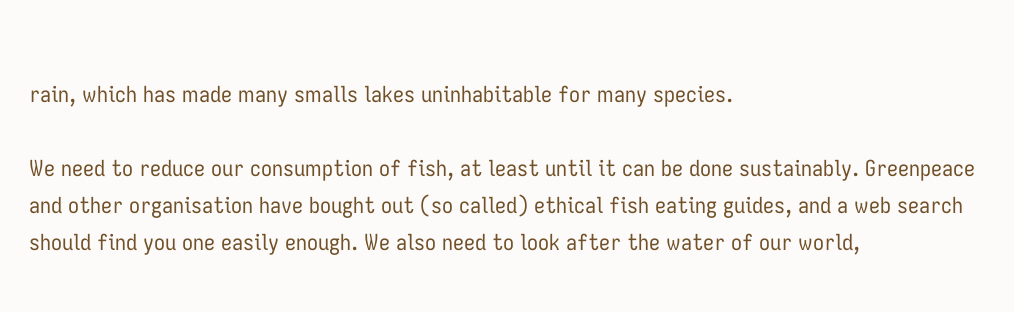rain, which has made many smalls lakes uninhabitable for many species.

We need to reduce our consumption of fish, at least until it can be done sustainably. Greenpeace and other organisation have bought out (so called) ethical fish eating guides, and a web search should find you one easily enough. We also need to look after the water of our world,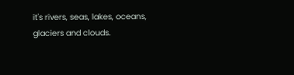it's rivers, seas, lakes, oceans, glaciers and clouds.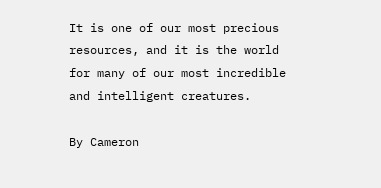It is one of our most precious resources, and it is the world for many of our most incredible and intelligent creatures.

By Cameron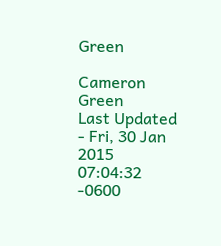Green

Cameron Green
Last Updated - Fri, 30 Jan 2015 07:04:32 -0600